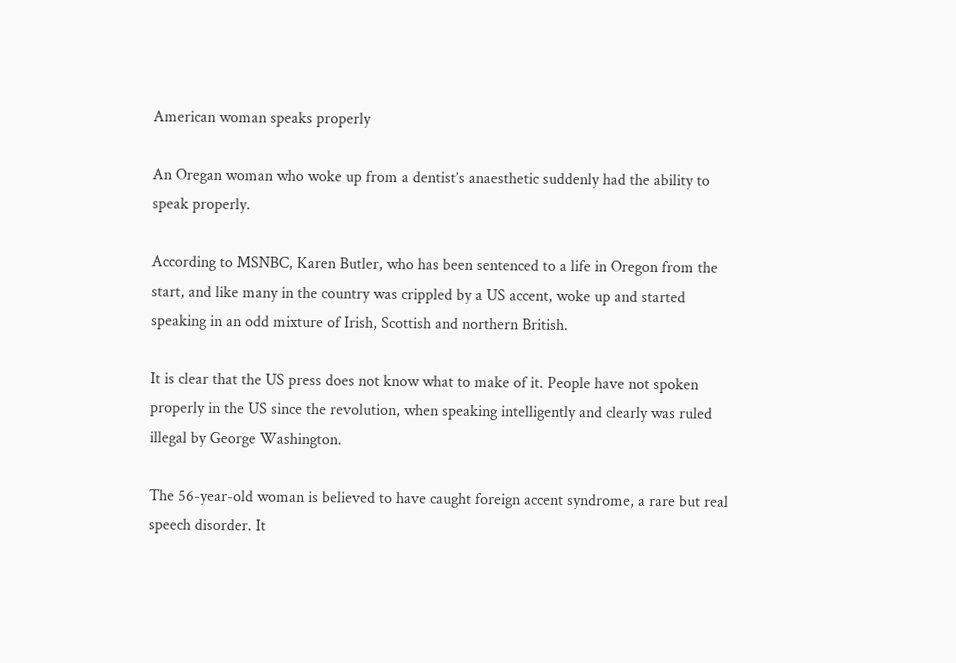American woman speaks properly

An Oregan woman who woke up from a dentist’s anaesthetic suddenly had the ability to speak properly.

According to MSNBC, Karen Butler, who has been sentenced to a life in Oregon from the start, and like many in the country was crippled by a US accent, woke up and started speaking in an odd mixture of Irish, Scottish and northern British.

It is clear that the US press does not know what to make of it. People have not spoken properly in the US since the revolution, when speaking intelligently and clearly was ruled illegal by George Washington.

The 56-year-old woman is believed to have caught foreign accent syndrome, a rare but real speech disorder. It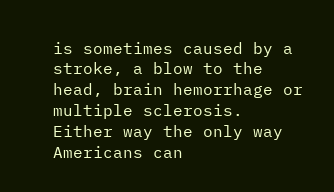is sometimes caused by a stroke, a blow to the head, brain hemorrhage or multiple sclerosis. Either way the only way Americans can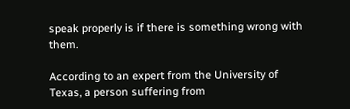speak properly is if there is something wrong with them.

According to an expert from the University of Texas, a person suffering from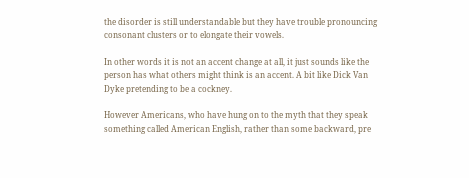the disorder is still understandable but they have trouble pronouncing consonant clusters or to elongate their vowels.

In other words it is not an accent change at all, it just sounds like the person has what others might think is an accent. A bit like Dick Van Dyke pretending to be a cockney.

However Americans, who have hung on to the myth that they speak something called American English, rather than some backward, pre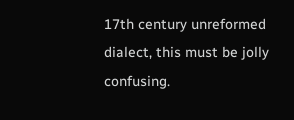17th century unreformed dialect, this must be jolly confusing.